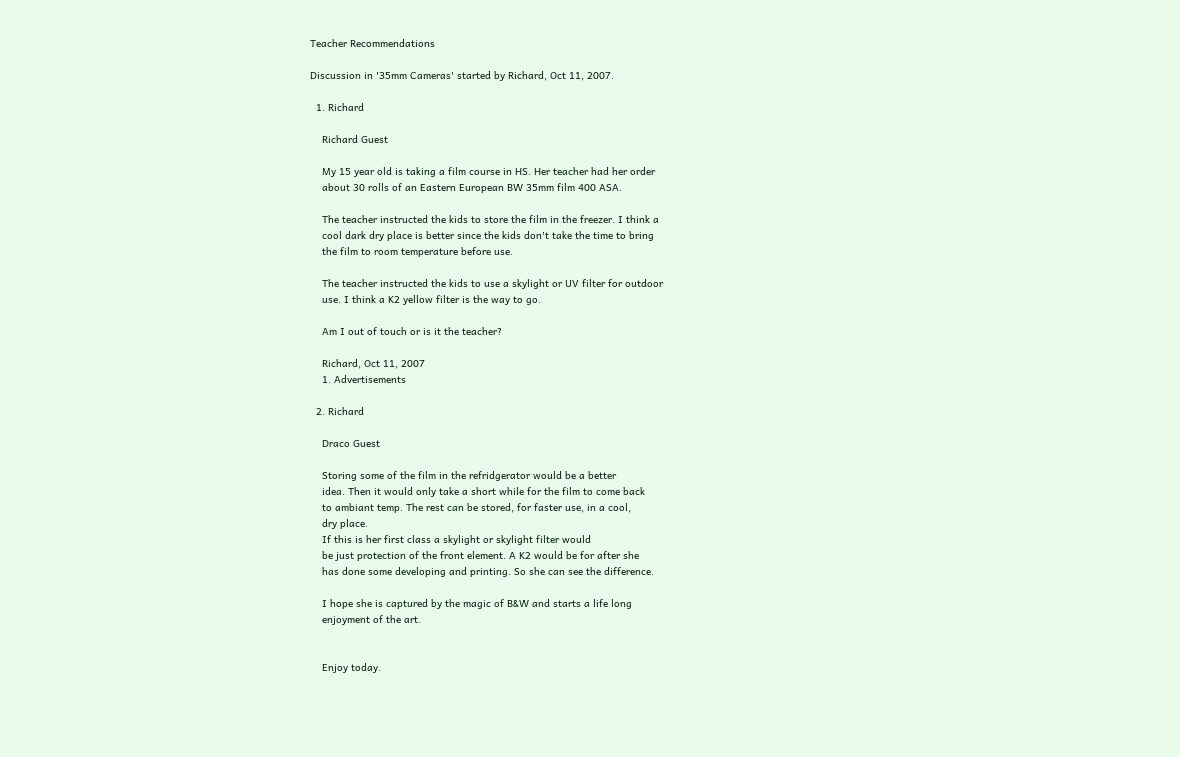Teacher Recommendations

Discussion in '35mm Cameras' started by Richard, Oct 11, 2007.

  1. Richard

    Richard Guest

    My 15 year old is taking a film course in HS. Her teacher had her order
    about 30 rolls of an Eastern European BW 35mm film 400 ASA.

    The teacher instructed the kids to store the film in the freezer. I think a
    cool dark dry place is better since the kids don't take the time to bring
    the film to room temperature before use.

    The teacher instructed the kids to use a skylight or UV filter for outdoor
    use. I think a K2 yellow filter is the way to go.

    Am I out of touch or is it the teacher?

    Richard, Oct 11, 2007
    1. Advertisements

  2. Richard

    Draco Guest

    Storing some of the film in the refridgerator would be a better
    idea. Then it would only take a short while for the film to come back
    to ambiant temp. The rest can be stored, for faster use, in a cool,
    dry place.
    If this is her first class a skylight or skylight filter would
    be just protection of the front element. A K2 would be for after she
    has done some developing and printing. So she can see the difference.

    I hope she is captured by the magic of B&W and starts a life long
    enjoyment of the art.


    Enjoy today.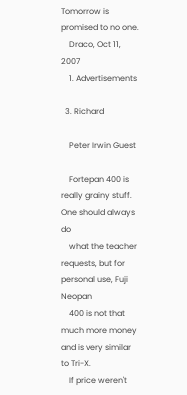Tomorrow is promised to no one.
    Draco, Oct 11, 2007
    1. Advertisements

  3. Richard

    Peter Irwin Guest

    Fortepan 400 is really grainy stuff. One should always do
    what the teacher requests, but for personal use, Fuji Neopan
    400 is not that much more money and is very similar to Tri-X.
    If price weren't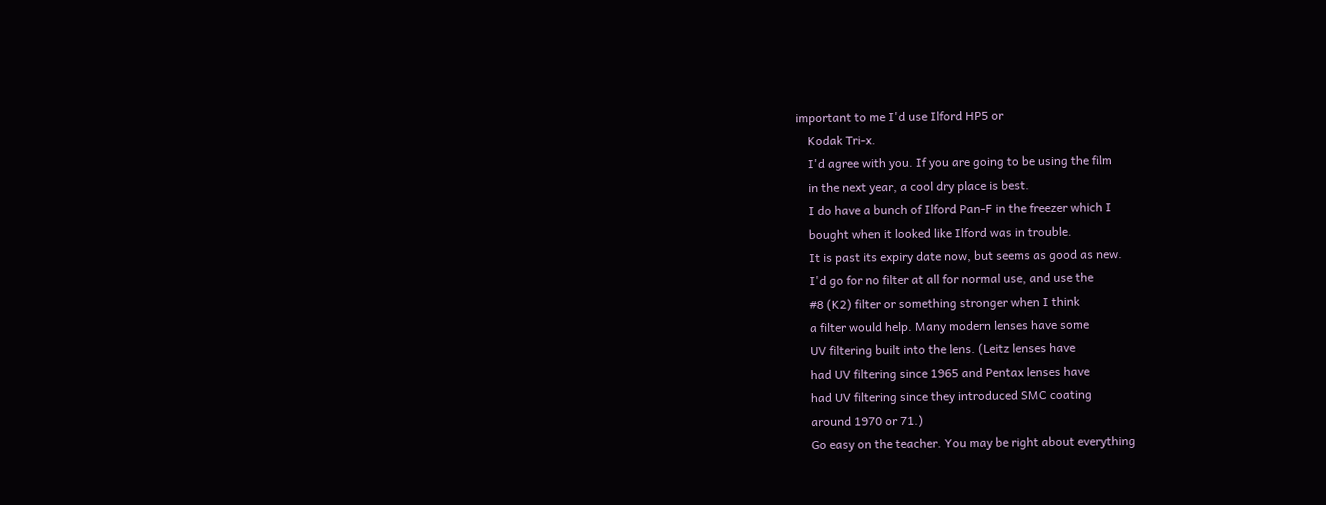important to me I'd use Ilford HP5 or
    Kodak Tri-x.
    I'd agree with you. If you are going to be using the film
    in the next year, a cool dry place is best.
    I do have a bunch of Ilford Pan-F in the freezer which I
    bought when it looked like Ilford was in trouble.
    It is past its expiry date now, but seems as good as new.
    I'd go for no filter at all for normal use, and use the
    #8 (K2) filter or something stronger when I think
    a filter would help. Many modern lenses have some
    UV filtering built into the lens. (Leitz lenses have
    had UV filtering since 1965 and Pentax lenses have
    had UV filtering since they introduced SMC coating
    around 1970 or 71.)
    Go easy on the teacher. You may be right about everything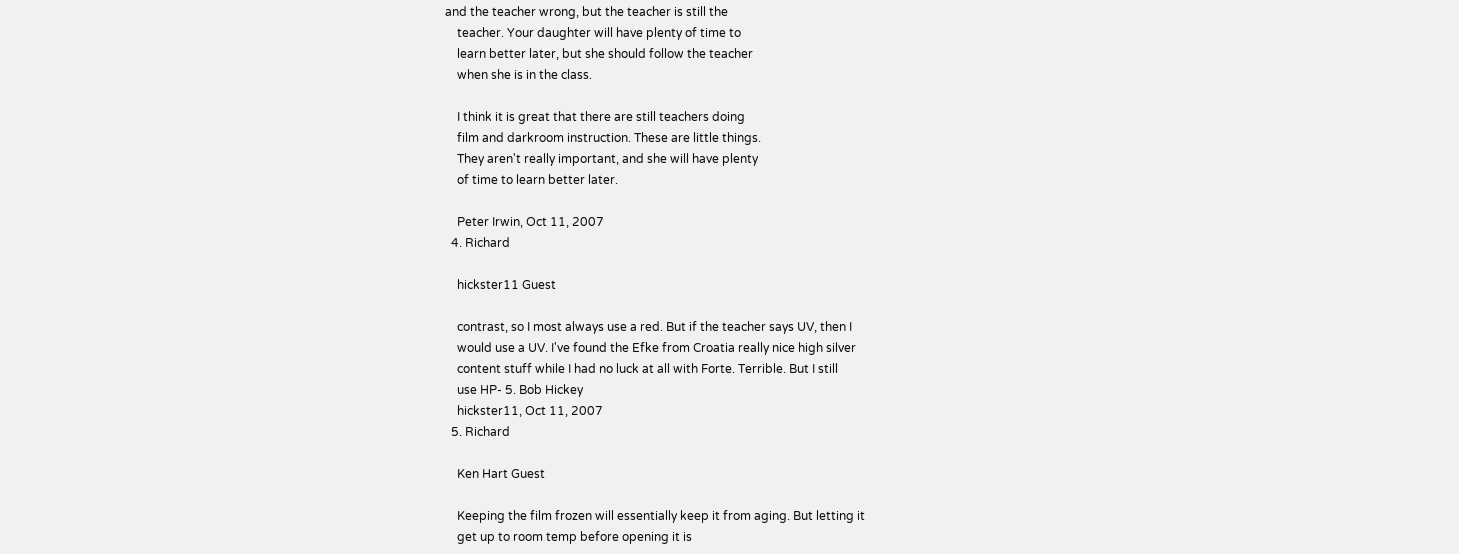and the teacher wrong, but the teacher is still the
    teacher. Your daughter will have plenty of time to
    learn better later, but she should follow the teacher
    when she is in the class.

    I think it is great that there are still teachers doing
    film and darkroom instruction. These are little things.
    They aren't really important, and she will have plenty
    of time to learn better later.

    Peter Irwin, Oct 11, 2007
  4. Richard

    hickster11 Guest

    contrast, so I most always use a red. But if the teacher says UV, then I
    would use a UV. I've found the Efke from Croatia really nice high silver
    content stuff while I had no luck at all with Forte. Terrible. But I still
    use HP- 5. Bob Hickey
    hickster11, Oct 11, 2007
  5. Richard

    Ken Hart Guest

    Keeping the film frozen will essentially keep it from aging. But letting it
    get up to room temp before opening it is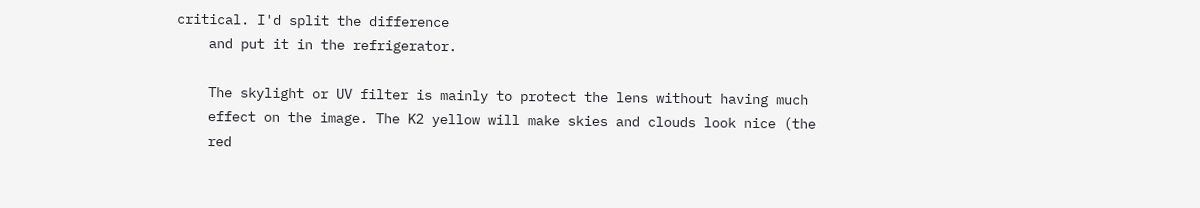critical. I'd split the difference
    and put it in the refrigerator.

    The skylight or UV filter is mainly to protect the lens without having much
    effect on the image. The K2 yellow will make skies and clouds look nice (the
    red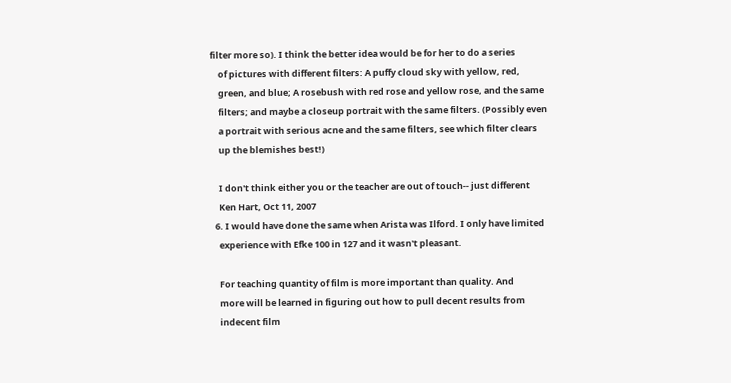filter more so). I think the better idea would be for her to do a series
    of pictures with different filters: A puffy cloud sky with yellow, red,
    green, and blue; A rosebush with red rose and yellow rose, and the same
    filters; and maybe a closeup portrait with the same filters. (Possibly even
    a portrait with serious acne and the same filters, see which filter clears
    up the blemishes best!)

    I don't think either you or the teacher are out of touch-- just different
    Ken Hart, Oct 11, 2007
  6. I would have done the same when Arista was Ilford. I only have limited
    experience with Efke 100 in 127 and it wasn't pleasant.

    For teaching quantity of film is more important than quality. And
    more will be learned in figuring out how to pull decent results from
    indecent film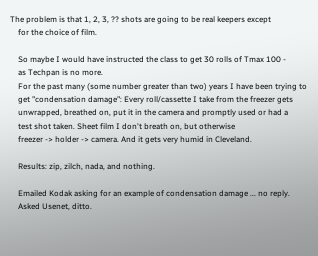The problem is that 1, 2, 3, ?? shots are going to be real keepers except
    for the choice of film.

    So maybe I would have instructed the class to get 30 rolls of Tmax 100 -
    as Techpan is no more.
    For the past many (some number greater than two) years I have been trying to
    get "condensation damage": Every roll/cassette I take from the freezer gets
    unwrapped, breathed on, put it in the camera and promptly used or had a
    test shot taken. Sheet film I don't breath on, but otherwise
    freezer -> holder -> camera. And it gets very humid in Cleveland.

    Results: zip, zilch, nada, and nothing.

    Emailed Kodak asking for an example of condensation damage ... no reply.
    Asked Usenet, ditto.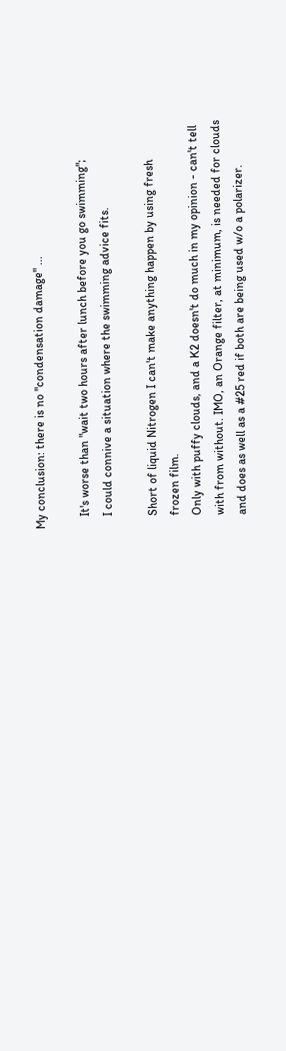My conclusion: there is no "condensation damage" ...

    It's worse than "wait two hours after lunch before you go swimming";
    I could connive a situation where the swimming advice fits.

    Short of liquid Nitrogen I can't make anything happen by using fresh
    frozen film.
    Only with puffy clouds, and a K2 doesn't do much in my opinion - can't tell
    with from without. IMO, an Orange filter, at minimum, is needed for clouds
    and does as well as a #25 red if both are being used w/o a polarizer.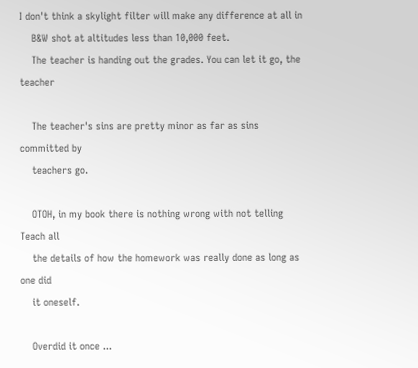I don't think a skylight filter will make any difference at all in
    B&W shot at altitudes less than 10,000 feet.
    The teacher is handing out the grades. You can let it go, the teacher

    The teacher's sins are pretty minor as far as sins committed by
    teachers go.

    OTOH, in my book there is nothing wrong with not telling Teach all
    the details of how the homework was really done as long as one did
    it oneself.

    Overdid it once ...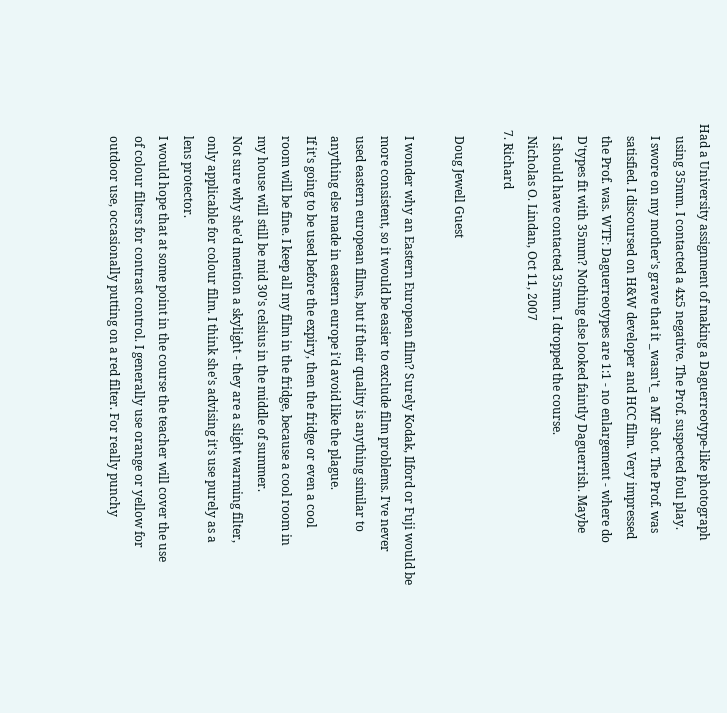Had a University assignment of making a Daguerreotype-like photograph
    using 35mm. I contacted a 4x5 negative. The Prof. suspected foul play.
    I swore on my mother's grave that it _wasn't_ a MF shot. The Prof. was
    satisfied. I discoursed on H&W developer and HCC film. Very impressed
    the Prof. was. WTF: Daguerreotypes are 1:1 - no enlargement - where do
    D'types fit with 35mm? Nothing else looked faintly Daguerrish. Maybe
    I should have contacted 35mm. I dropped the course.
    Nicholas O. Lindan, Oct 11, 2007
  7. Richard

    Doug Jewell Guest

    I wonder why an Eastern European film? Surely Kodak, Ilford or Fuji would be
    more consistent, so it would be easier to exclude film problems. I've never
    used eastern european films, but if their quality is anything similar to
    anything else made in eastern europe i'd avoid like the plague.
    If it's going to be used before the expiry, then the fridge or even a cool
    room will be fine. I keep all my film in the fridge, because a cool room in
    my house will still be mid 30's celsius in the middle of summer.
    Not sure why she'd mention a skylight - they are a slight warming filter,
    only applicable for colour film. I think she's advising it's use purely as a
    lens protector.
    I would hope that at some point in the course the teacher will cover the use
    of colour filters for contrast control. I generally use orange or yellow for
    outdoor use, occasionally putting on a red filter. For really punchy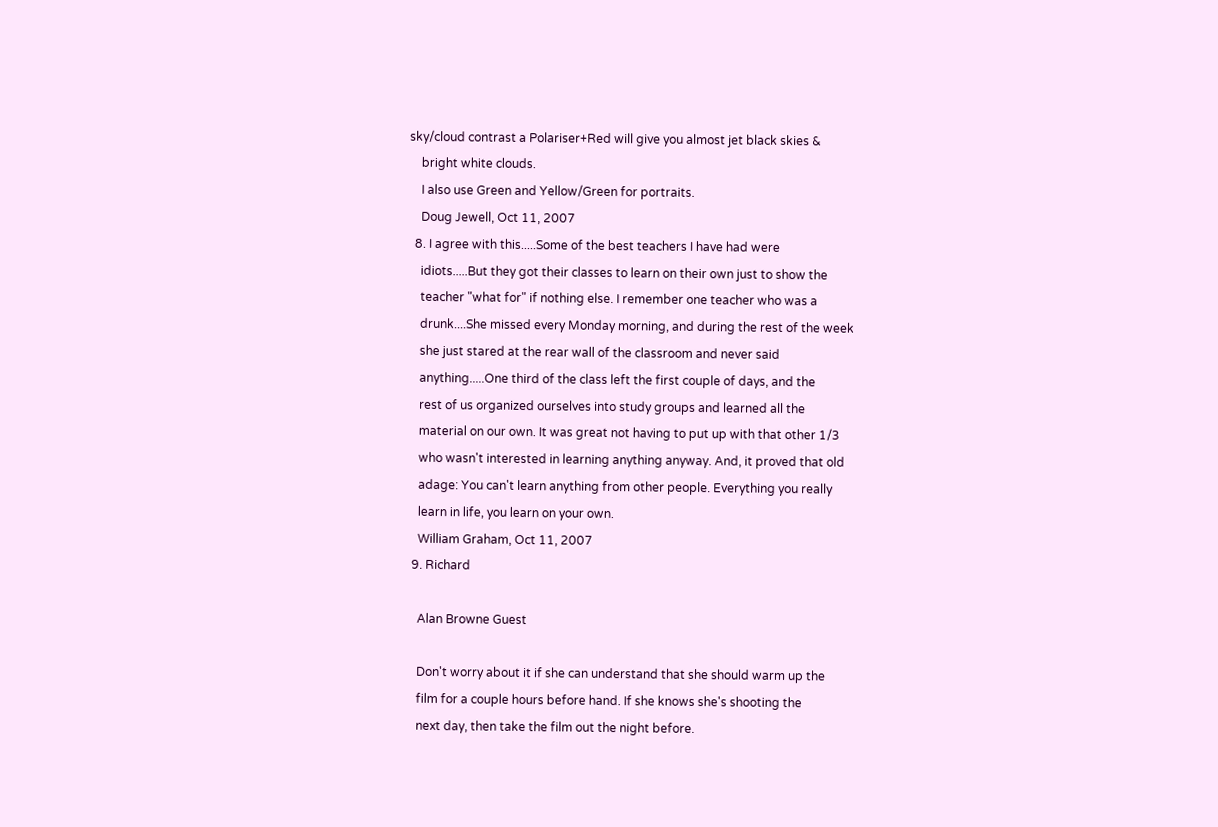sky/cloud contrast a Polariser+Red will give you almost jet black skies &
    bright white clouds.
    I also use Green and Yellow/Green for portraits.
    Doug Jewell, Oct 11, 2007
  8. I agree with this.....Some of the best teachers I have had were
    idiots.....But they got their classes to learn on their own just to show the
    teacher "what for" if nothing else. I remember one teacher who was a
    drunk....She missed every Monday morning, and during the rest of the week
    she just stared at the rear wall of the classroom and never said
    anything.....One third of the class left the first couple of days, and the
    rest of us organized ourselves into study groups and learned all the
    material on our own. It was great not having to put up with that other 1/3
    who wasn't interested in learning anything anyway. And, it proved that old
    adage: You can't learn anything from other people. Everything you really
    learn in life, you learn on your own.
    William Graham, Oct 11, 2007
  9. Richard

    Alan Browne Guest

    Don't worry about it if she can understand that she should warm up the
    film for a couple hours before hand. If she knows she's shooting the
    next day, then take the film out the night before.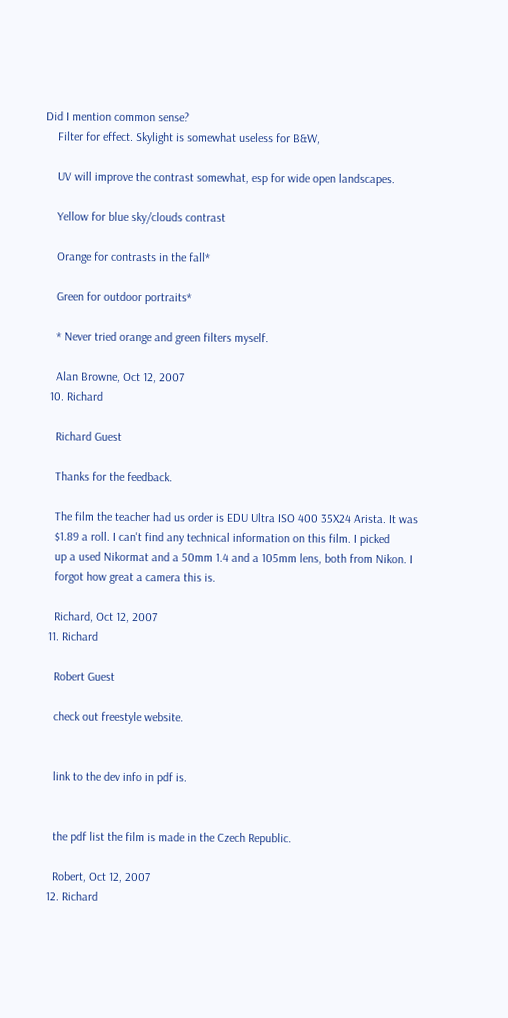Did I mention common sense?
    Filter for effect. Skylight is somewhat useless for B&W,

    UV will improve the contrast somewhat, esp for wide open landscapes.

    Yellow for blue sky/clouds contrast

    Orange for contrasts in the fall*

    Green for outdoor portraits*

    * Never tried orange and green filters myself.

    Alan Browne, Oct 12, 2007
  10. Richard

    Richard Guest

    Thanks for the feedback.

    The film the teacher had us order is EDU Ultra ISO 400 35X24 Arista. It was
    $1.89 a roll. I can't find any technical information on this film. I picked
    up a used Nikormat and a 50mm 1.4 and a 105mm lens, both from Nikon. I
    forgot how great a camera this is.

    Richard, Oct 12, 2007
  11. Richard

    Robert Guest

    check out freestyle website.


    link to the dev info in pdf is.


    the pdf list the film is made in the Czech Republic.

    Robert, Oct 12, 2007
  12. Richard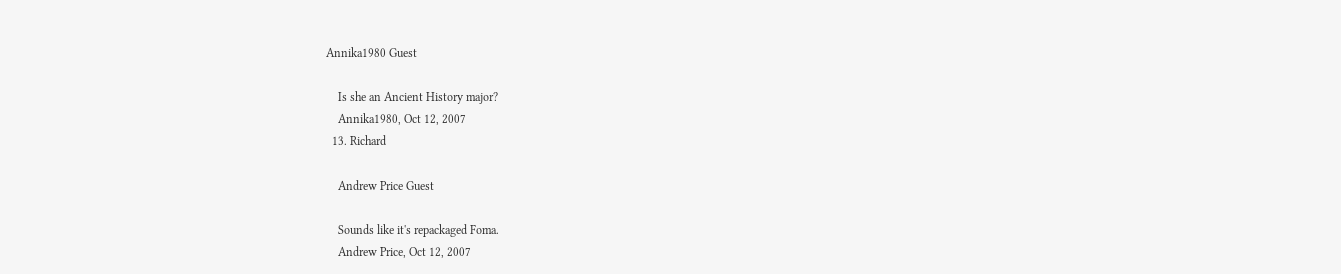Annika1980 Guest

    Is she an Ancient History major?
    Annika1980, Oct 12, 2007
  13. Richard

    Andrew Price Guest

    Sounds like it's repackaged Foma.
    Andrew Price, Oct 12, 2007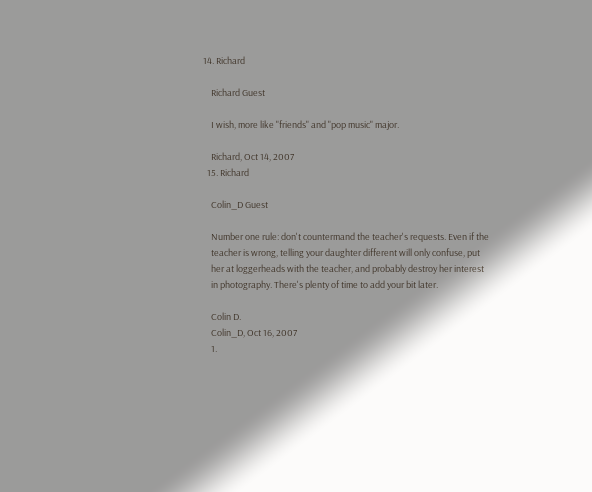14. Richard

    Richard Guest

    I wish, more like "friends" and "pop music" major.

    Richard, Oct 14, 2007
  15. Richard

    Colin_D Guest

    Number one rule: don't countermand the teacher's requests. Even if the
    teacher is wrong, telling your daughter different will only confuse, put
    her at loggerheads with the teacher, and probably destroy her interest
    in photography. There's plenty of time to add your bit later.

    Colin D.
    Colin_D, Oct 16, 2007
    1.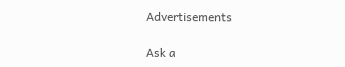Advertisements

Ask a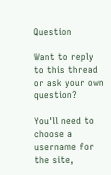Question

Want to reply to this thread or ask your own question?

You'll need to choose a username for the site,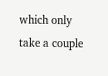which only take a couple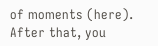of moments (here). After that, you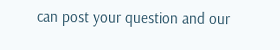can post your question and our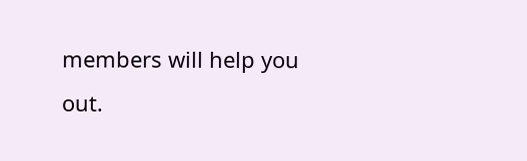members will help you out.